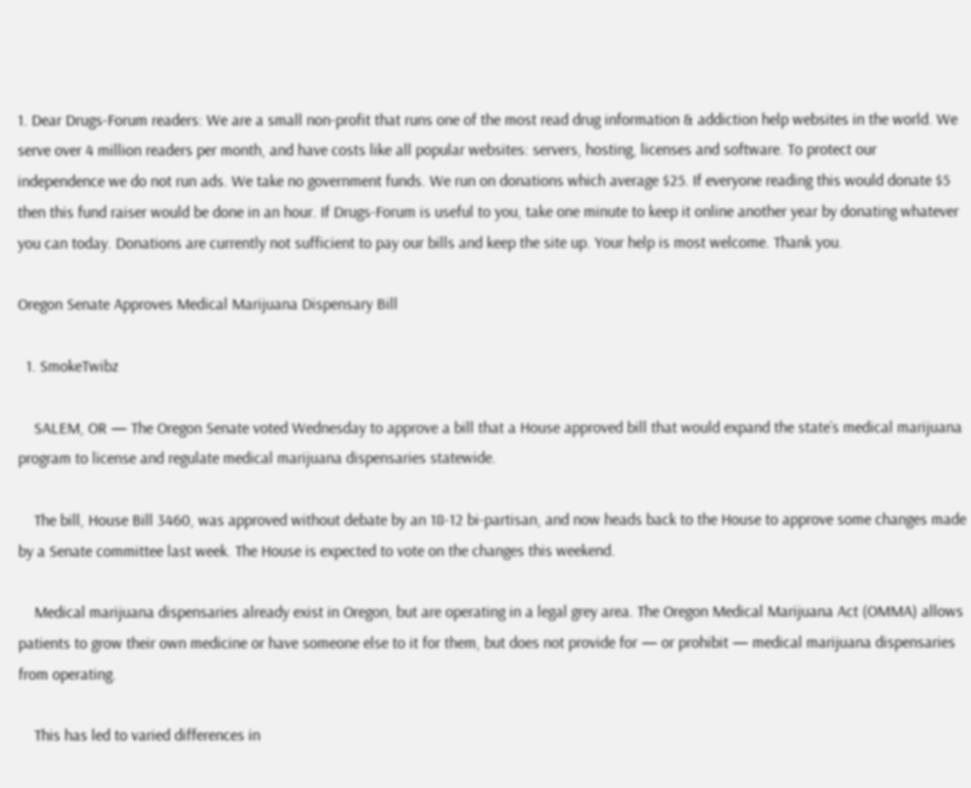1. Dear Drugs-Forum readers: We are a small non-profit that runs one of the most read drug information & addiction help websites in the world. We serve over 4 million readers per month, and have costs like all popular websites: servers, hosting, licenses and software. To protect our independence we do not run ads. We take no government funds. We run on donations which average $25. If everyone reading this would donate $5 then this fund raiser would be done in an hour. If Drugs-Forum is useful to you, take one minute to keep it online another year by donating whatever you can today. Donations are currently not sufficient to pay our bills and keep the site up. Your help is most welcome. Thank you.

Oregon Senate Approves Medical Marijuana Dispensary Bill

  1. SmokeTwibz

    SALEM, OR — The Oregon Senate voted Wednesday to approve a bill that a House approved bill that would expand the state’s medical marijuana program to license and regulate medical marijuana dispensaries statewide.

    The bill, House Bill 3460, was approved without debate by an 18-12 bi-partisan, and now heads back to the House to approve some changes made by a Senate committee last week. The House is expected to vote on the changes this weekend.

    Medical marijuana dispensaries already exist in Oregon, but are operating in a legal grey area. The Oregon Medical Marijuana Act (OMMA) allows patients to grow their own medicine or have someone else to it for them, but does not provide for — or prohibit — medical marijuana dispensaries from operating.

    This has led to varied differences in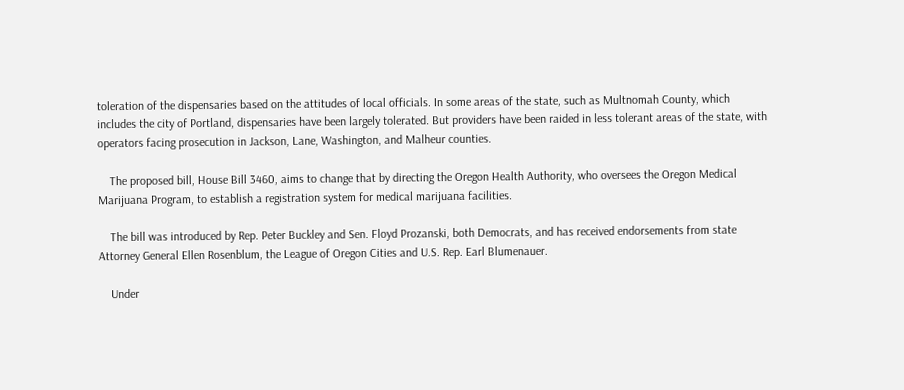toleration of the dispensaries based on the attitudes of local officials. In some areas of the state, such as Multnomah County, which includes the city of Portland, dispensaries have been largely tolerated. But providers have been raided in less tolerant areas of the state, with operators facing prosecution in Jackson, Lane, Washington, and Malheur counties.

    The proposed bill, House Bill 3460, aims to change that by directing the Oregon Health Authority, who oversees the Oregon Medical Marijuana Program, to establish a registration system for medical marijuana facilities.

    The bill was introduced by Rep. Peter Buckley and Sen. Floyd Prozanski, both Democrats, and has received endorsements from state Attorney General Ellen Rosenblum, the League of Oregon Cities and U.S. Rep. Earl Blumenauer.

    Under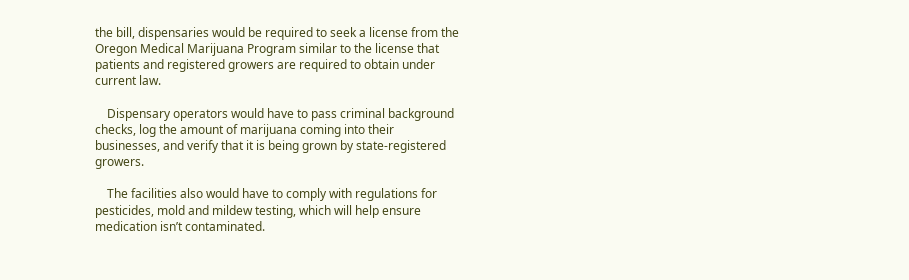the bill, dispensaries would be required to seek a license from the Oregon Medical Marijuana Program similar to the license that patients and registered growers are required to obtain under current law.

    Dispensary operators would have to pass criminal background checks, log the amount of marijuana coming into their businesses, and verify that it is being grown by state-registered growers.

    The facilities also would have to comply with regulations for pesticides, mold and mildew testing, which will help ensure medication isn’t contaminated.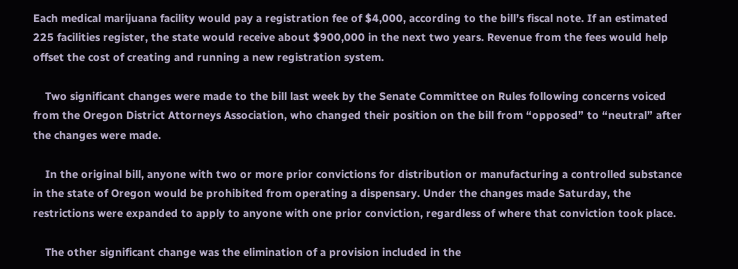Each medical marijuana facility would pay a registration fee of $4,000, according to the bill’s fiscal note. If an estimated 225 facilities register, the state would receive about $900,000 in the next two years. Revenue from the fees would help offset the cost of creating and running a new registration system.

    Two significant changes were made to the bill last week by the Senate Committee on Rules following concerns voiced from the Oregon District Attorneys Association, who changed their position on the bill from “opposed” to “neutral” after the changes were made.

    In the original bill, anyone with two or more prior convictions for distribution or manufacturing a controlled substance in the state of Oregon would be prohibited from operating a dispensary. Under the changes made Saturday, the restrictions were expanded to apply to anyone with one prior conviction, regardless of where that conviction took place.

    The other significant change was the elimination of a provision included in the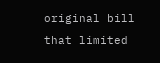original bill that limited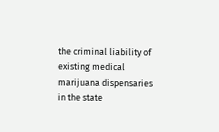the criminal liability of existing medical marijuana dispensaries in the state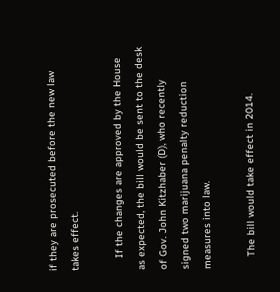if they are prosecuted before the new law takes effect.

    If the changes are approved by the House as expected, the bill would be sent to the desk of Gov. John Kitzhaber (D), who recently signed two marijuana penalty reduction measures into law.

    The bill would take effect in 2014.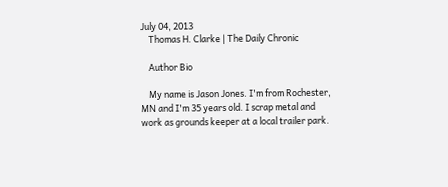July 04, 2013
    Thomas H. Clarke | The Daily Chronic

    Author Bio

    My name is Jason Jones. I'm from Rochester, MN and I'm 35 years old. I scrap metal and work as grounds keeper at a local trailer park.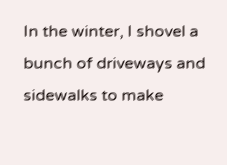In the winter, I shovel a bunch of driveways and sidewalks to make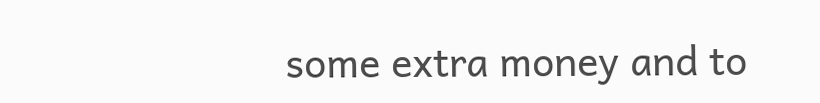some extra money and to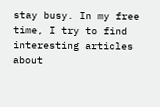stay busy. In my free time, I try to find interesting articles about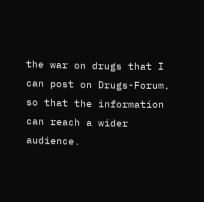the war on drugs that I can post on Drugs-Forum, so that the information can reach a wider audience.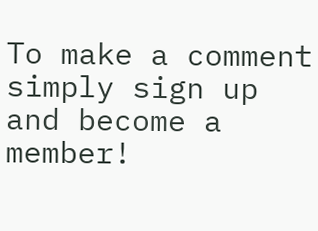To make a comment simply sign up and become a member!